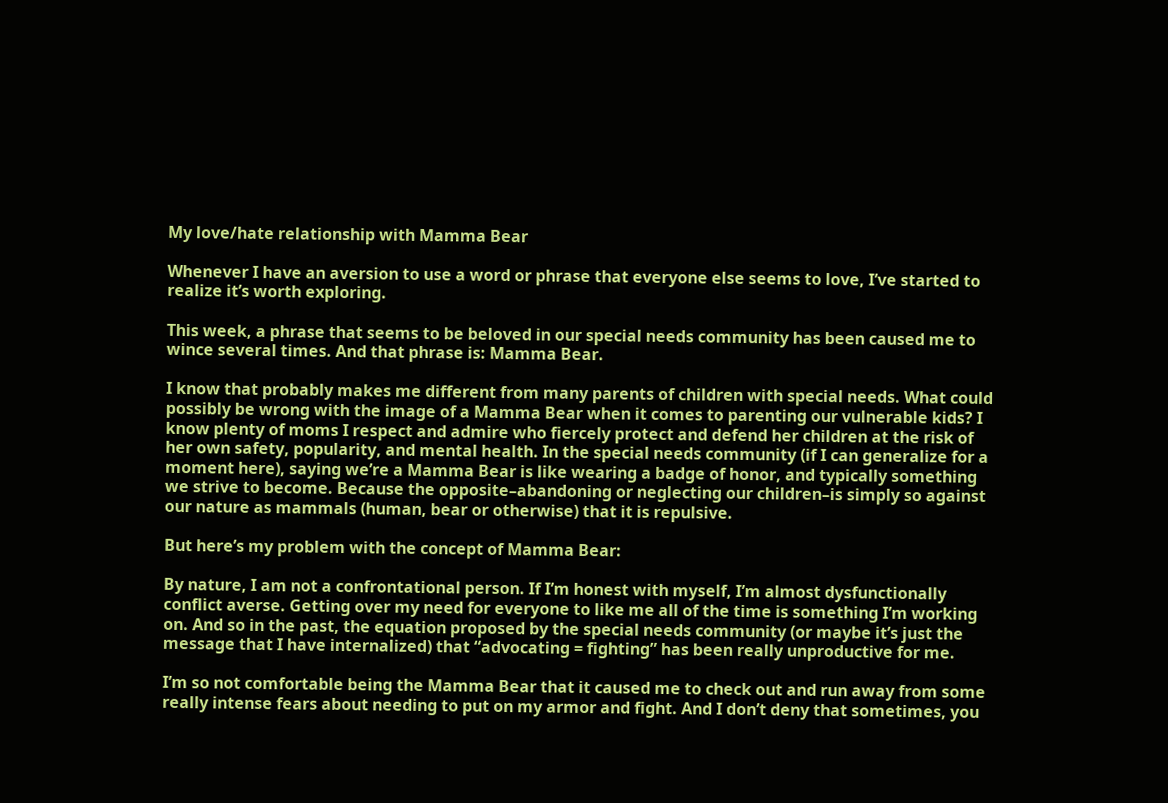My love/hate relationship with Mamma Bear

Whenever I have an aversion to use a word or phrase that everyone else seems to love, I’ve started to realize it’s worth exploring.

This week, a phrase that seems to be beloved in our special needs community has been caused me to wince several times. And that phrase is: Mamma Bear.

I know that probably makes me different from many parents of children with special needs. What could possibly be wrong with the image of a Mamma Bear when it comes to parenting our vulnerable kids? I know plenty of moms I respect and admire who fiercely protect and defend her children at the risk of her own safety, popularity, and mental health. In the special needs community (if I can generalize for a moment here), saying we’re a Mamma Bear is like wearing a badge of honor, and typically something we strive to become. Because the opposite–abandoning or neglecting our children–is simply so against our nature as mammals (human, bear or otherwise) that it is repulsive.

But here’s my problem with the concept of Mamma Bear:

By nature, I am not a confrontational person. If I’m honest with myself, I’m almost dysfunctionally conflict averse. Getting over my need for everyone to like me all of the time is something I’m working on. And so in the past, the equation proposed by the special needs community (or maybe it’s just the message that I have internalized) that “advocating = fighting” has been really unproductive for me.

I’m so not comfortable being the Mamma Bear that it caused me to check out and run away from some really intense fears about needing to put on my armor and fight. And I don’t deny that sometimes, you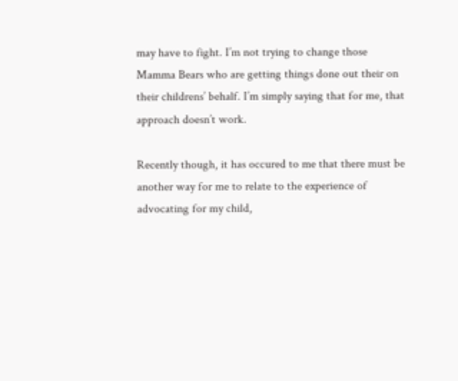may have to fight. I’m not trying to change those Mamma Bears who are getting things done out their on their childrens’ behalf. I’m simply saying that for me, that approach doesn’t work.

Recently though, it has occured to me that there must be another way for me to relate to the experience of advocating for my child,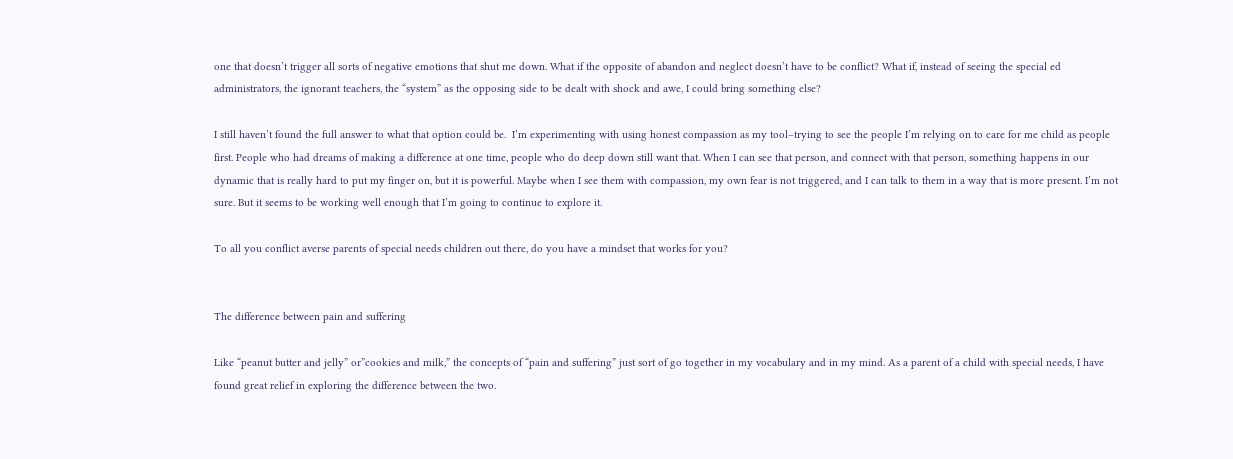one that doesn’t trigger all sorts of negative emotions that shut me down. What if the opposite of abandon and neglect doesn’t have to be conflict? What if, instead of seeing the special ed administrators, the ignorant teachers, the “system” as the opposing side to be dealt with shock and awe, I could bring something else?

I still haven’t found the full answer to what that option could be.  I’m experimenting with using honest compassion as my tool–trying to see the people I’m relying on to care for me child as people first. People who had dreams of making a difference at one time, people who do deep down still want that. When I can see that person, and connect with that person, something happens in our dynamic that is really hard to put my finger on, but it is powerful. Maybe when I see them with compassion, my own fear is not triggered, and I can talk to them in a way that is more present. I’m not sure. But it seems to be working well enough that I’m going to continue to explore it.

To all you conflict averse parents of special needs children out there, do you have a mindset that works for you?


The difference between pain and suffering

Like “peanut butter and jelly” or”cookies and milk,” the concepts of “pain and suffering” just sort of go together in my vocabulary and in my mind. As a parent of a child with special needs, I have found great relief in exploring the difference between the two.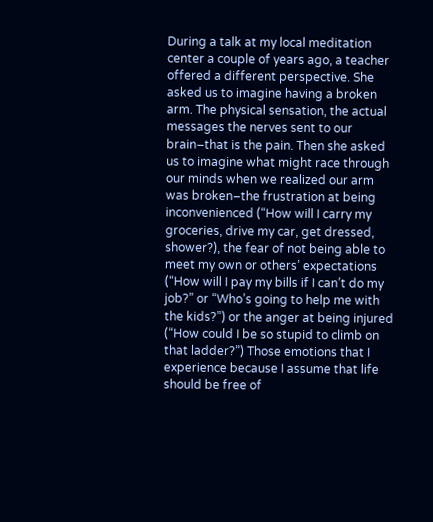During a talk at my local meditation center a couple of years ago, a teacher offered a different perspective. She asked us to imagine having a broken arm. The physical sensation, the actual messages the nerves sent to our brain–that is the pain. Then she asked us to imagine what might race through our minds when we realized our arm was broken–the frustration at being inconvenienced (“How will I carry my groceries, drive my car, get dressed, shower?), the fear of not being able to meet my own or others’ expectations (“How will I pay my bills if I can’t do my job?” or “Who’s going to help me with the kids?”) or the anger at being injured (“How could I be so stupid to climb on that ladder?”) Those emotions that I experience because I assume that life should be free of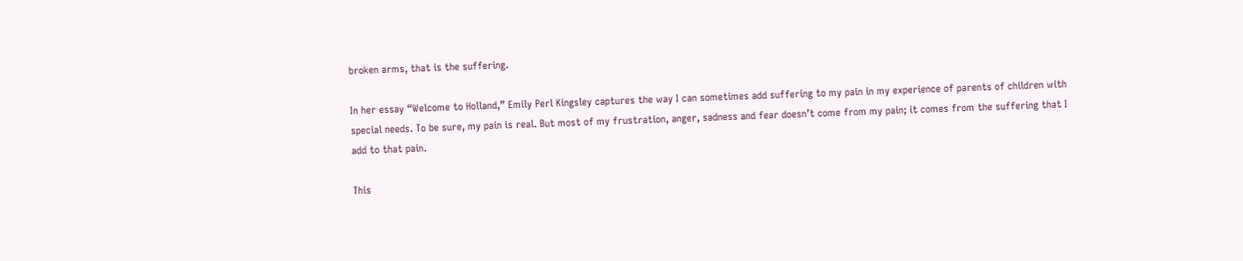broken arms, that is the suffering.

In her essay “Welcome to Holland,” Emily Perl Kingsley captures the way I can sometimes add suffering to my pain in my experience of parents of children with special needs. To be sure, my pain is real. But most of my frustration, anger, sadness and fear doesn’t come from my pain; it comes from the suffering that I add to that pain.

This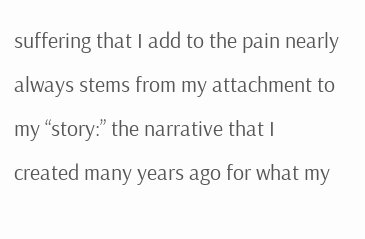suffering that I add to the pain nearly always stems from my attachment to my “story:” the narrative that I created many years ago for what my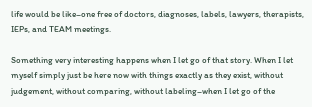life would be like–one free of doctors, diagnoses, labels, lawyers, therapists, IEPs, and TEAM meetings.

Something very interesting happens when I let go of that story. When I let myself simply just be here now with things exactly as they exist, without judgement, without comparing, without labeling–when I let go of the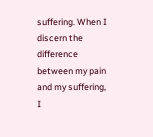suffering. When I discern the difference between my pain and my suffering, I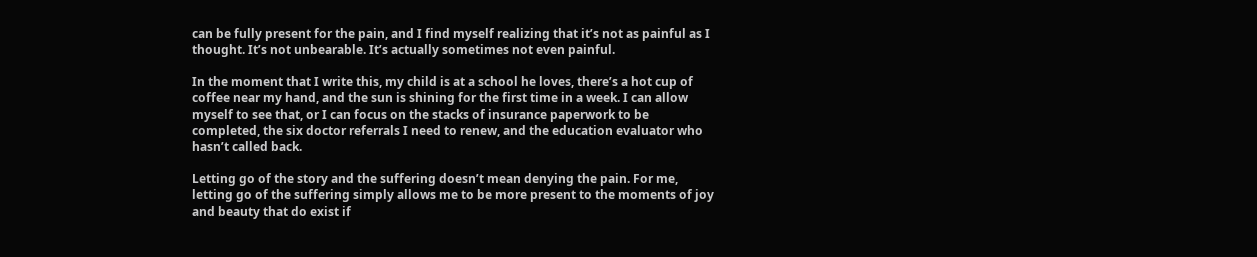can be fully present for the pain, and I find myself realizing that it’s not as painful as I thought. It’s not unbearable. It’s actually sometimes not even painful.

In the moment that I write this, my child is at a school he loves, there’s a hot cup of coffee near my hand, and the sun is shining for the first time in a week. I can allow myself to see that, or I can focus on the stacks of insurance paperwork to be completed, the six doctor referrals I need to renew, and the education evaluator who hasn’t called back.

Letting go of the story and the suffering doesn’t mean denying the pain. For me, letting go of the suffering simply allows me to be more present to the moments of joy and beauty that do exist if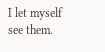I let myself see them.